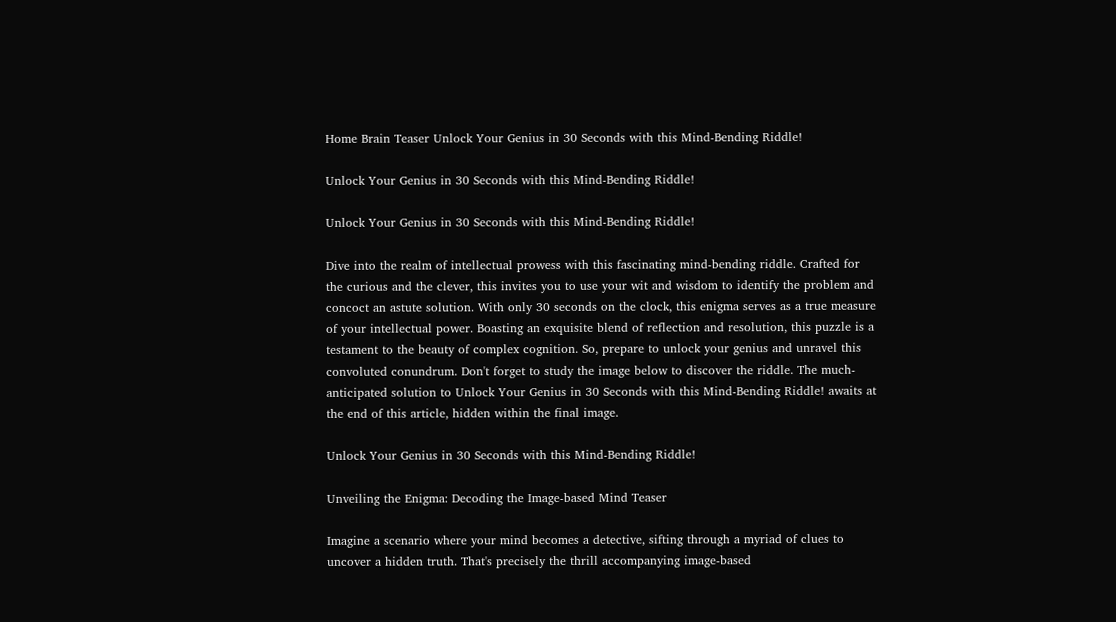Home Brain Teaser Unlock Your Genius in 30 Seconds with this Mind-Bending Riddle!

Unlock Your Genius in 30 Seconds with this Mind-Bending Riddle!

Unlock Your Genius in 30 Seconds with this Mind-Bending Riddle!

Dive into the realm of intellectual prowess with this fascinating mind-bending riddle. Crafted for the curious and the clever, this invites you to use your wit and wisdom to identify the problem and concoct an astute solution. With only 30 seconds on the clock, this enigma serves as a true measure of your intellectual power. Boasting an exquisite blend of reflection and resolution, this puzzle is a testament to the beauty of complex cognition. So, prepare to unlock your genius and unravel this convoluted conundrum. Don't forget to study the image below to discover the riddle. The much-anticipated solution to Unlock Your Genius in 30 Seconds with this Mind-Bending Riddle! awaits at the end of this article, hidden within the final image.

Unlock Your Genius in 30 Seconds with this Mind-Bending Riddle!

Unveiling the Enigma: Decoding the Image-based Mind Teaser

Imagine a scenario where your mind becomes a detective, sifting through a myriad of clues to uncover a hidden truth. That's precisely the thrill accompanying image-based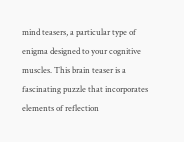mind teasers, a particular type of enigma designed to your cognitive muscles. This brain teaser is a fascinating puzzle that incorporates elements of reflection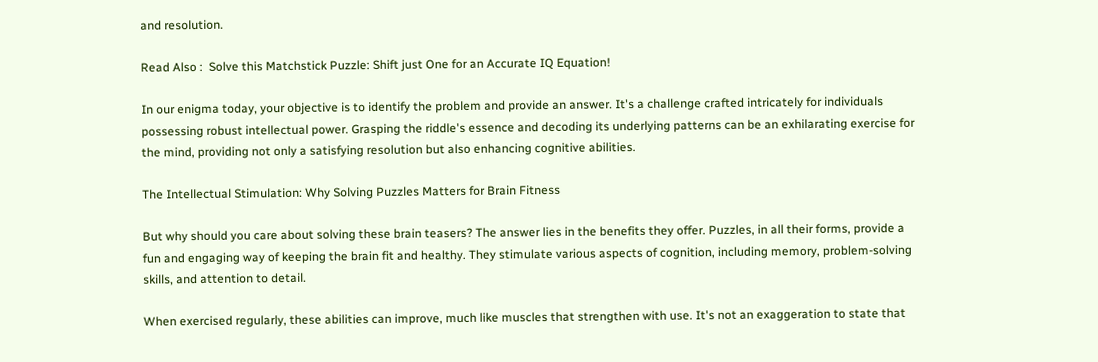and resolution.

Read Also :  Solve this Matchstick Puzzle: Shift just One for an Accurate IQ Equation!

In our enigma today, your objective is to identify the problem and provide an answer. It's a challenge crafted intricately for individuals possessing robust intellectual power. Grasping the riddle's essence and decoding its underlying patterns can be an exhilarating exercise for the mind, providing not only a satisfying resolution but also enhancing cognitive abilities.

The Intellectual Stimulation: Why Solving Puzzles Matters for Brain Fitness

But why should you care about solving these brain teasers? The answer lies in the benefits they offer. Puzzles, in all their forms, provide a fun and engaging way of keeping the brain fit and healthy. They stimulate various aspects of cognition, including memory, problem-solving skills, and attention to detail.

When exercised regularly, these abilities can improve, much like muscles that strengthen with use. It's not an exaggeration to state that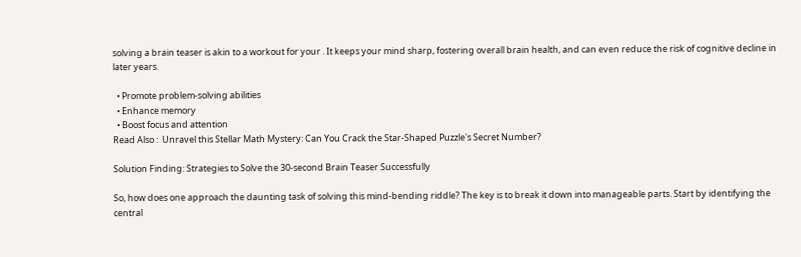solving a brain teaser is akin to a workout for your . It keeps your mind sharp, fostering overall brain health, and can even reduce the risk of cognitive decline in later years.

  • Promote problem-solving abilities
  • Enhance memory
  • Boost focus and attention
Read Also :  Unravel this Stellar Math Mystery: Can You Crack the Star-Shaped Puzzle's Secret Number?

Solution Finding: Strategies to Solve the 30-second Brain Teaser Successfully

So, how does one approach the daunting task of solving this mind-bending riddle? The key is to break it down into manageable parts. Start by identifying the central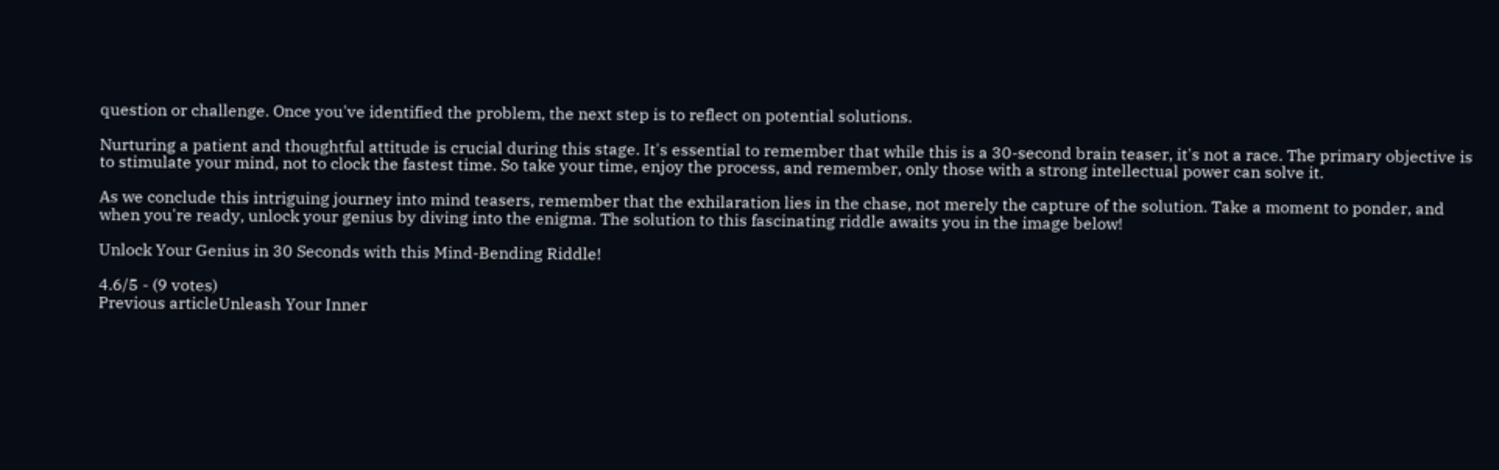question or challenge. Once you've identified the problem, the next step is to reflect on potential solutions.

Nurturing a patient and thoughtful attitude is crucial during this stage. It's essential to remember that while this is a 30-second brain teaser, it's not a race. The primary objective is to stimulate your mind, not to clock the fastest time. So take your time, enjoy the process, and remember, only those with a strong intellectual power can solve it.

As we conclude this intriguing journey into mind teasers, remember that the exhilaration lies in the chase, not merely the capture of the solution. Take a moment to ponder, and when you're ready, unlock your genius by diving into the enigma. The solution to this fascinating riddle awaits you in the image below!

Unlock Your Genius in 30 Seconds with this Mind-Bending Riddle!

4.6/5 - (9 votes)
Previous articleUnleash Your Inner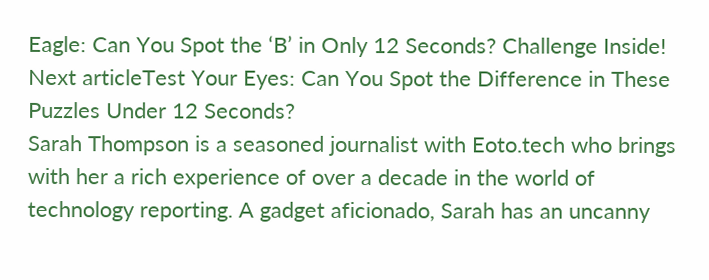Eagle: Can You Spot the ‘B’ in Only 12 Seconds? Challenge Inside!
Next articleTest Your Eyes: Can You Spot the Difference in These Puzzles Under 12 Seconds?
Sarah Thompson is a seasoned journalist with Eoto.tech who brings with her a rich experience of over a decade in the world of technology reporting. A gadget aficionado, Sarah has an uncanny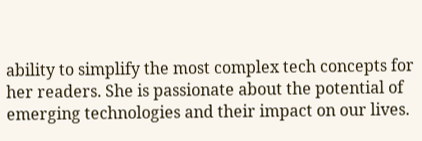ability to simplify the most complex tech concepts for her readers. She is passionate about the potential of emerging technologies and their impact on our lives.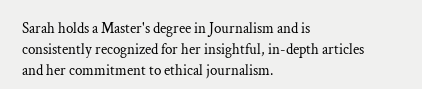Sarah holds a Master's degree in Journalism and is consistently recognized for her insightful, in-depth articles and her commitment to ethical journalism.